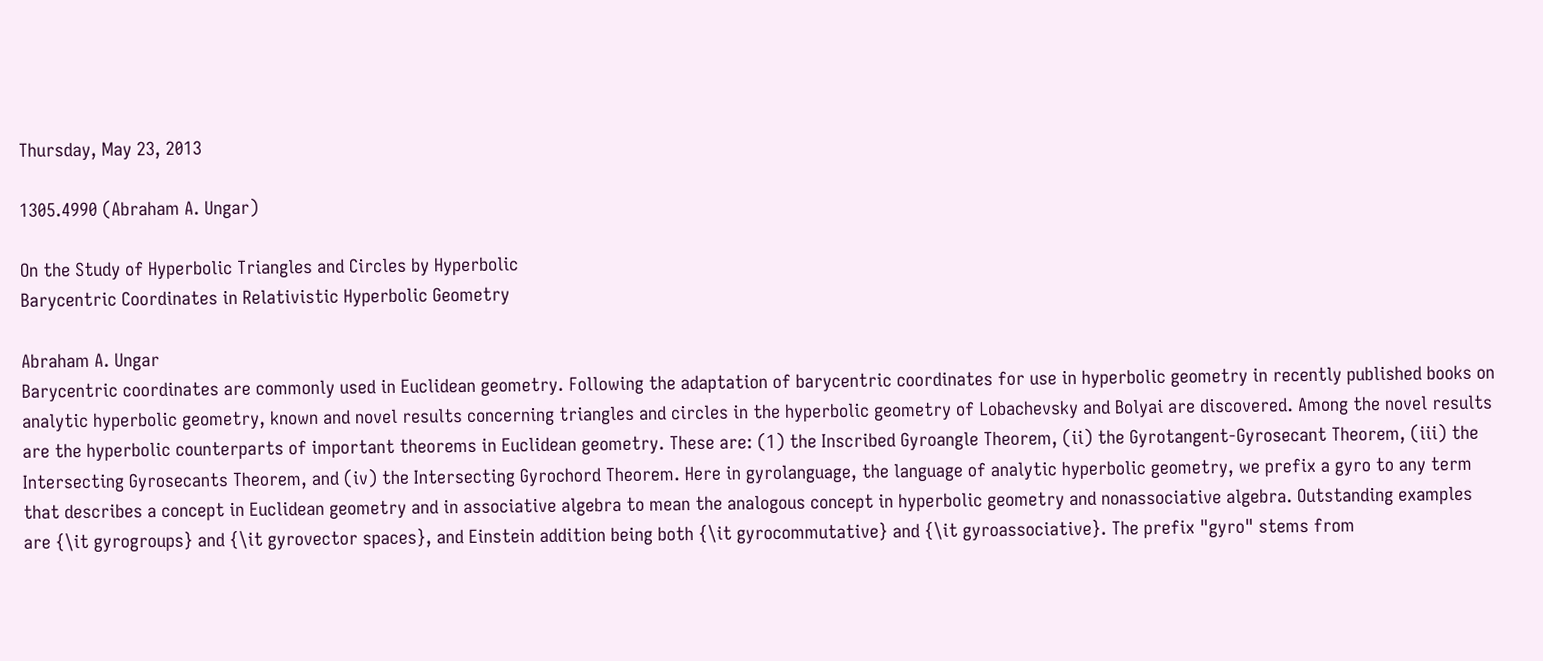Thursday, May 23, 2013

1305.4990 (Abraham A. Ungar)

On the Study of Hyperbolic Triangles and Circles by Hyperbolic
Barycentric Coordinates in Relativistic Hyperbolic Geometry

Abraham A. Ungar
Barycentric coordinates are commonly used in Euclidean geometry. Following the adaptation of barycentric coordinates for use in hyperbolic geometry in recently published books on analytic hyperbolic geometry, known and novel results concerning triangles and circles in the hyperbolic geometry of Lobachevsky and Bolyai are discovered. Among the novel results are the hyperbolic counterparts of important theorems in Euclidean geometry. These are: (1) the Inscribed Gyroangle Theorem, (ii) the Gyrotangent-Gyrosecant Theorem, (iii) the Intersecting Gyrosecants Theorem, and (iv) the Intersecting Gyrochord Theorem. Here in gyrolanguage, the language of analytic hyperbolic geometry, we prefix a gyro to any term that describes a concept in Euclidean geometry and in associative algebra to mean the analogous concept in hyperbolic geometry and nonassociative algebra. Outstanding examples are {\it gyrogroups} and {\it gyrovector spaces}, and Einstein addition being both {\it gyrocommutative} and {\it gyroassociative}. The prefix "gyro" stems from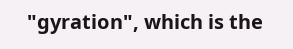"gyration", which is the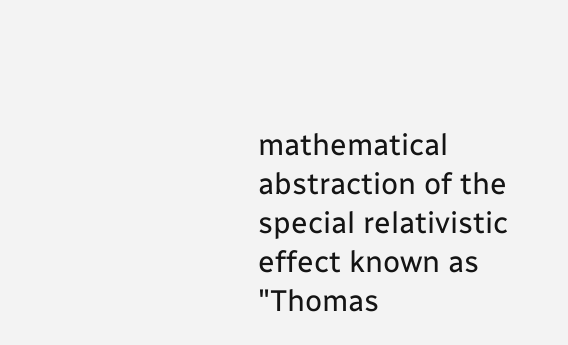mathematical abstraction of the special relativistic effect known as "Thomas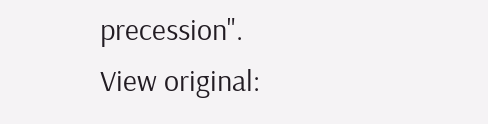precession".
View original: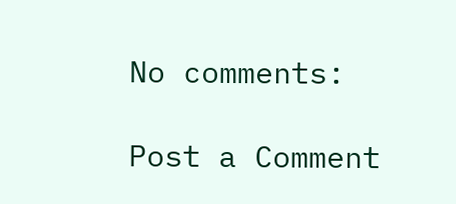No comments:

Post a Comment